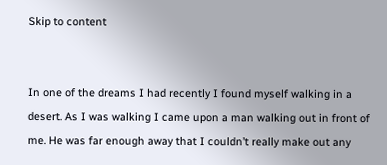Skip to content


In one of the dreams I had recently I found myself walking in a desert. As I was walking I came upon a man walking out in front of me. He was far enough away that I couldn’t really make out any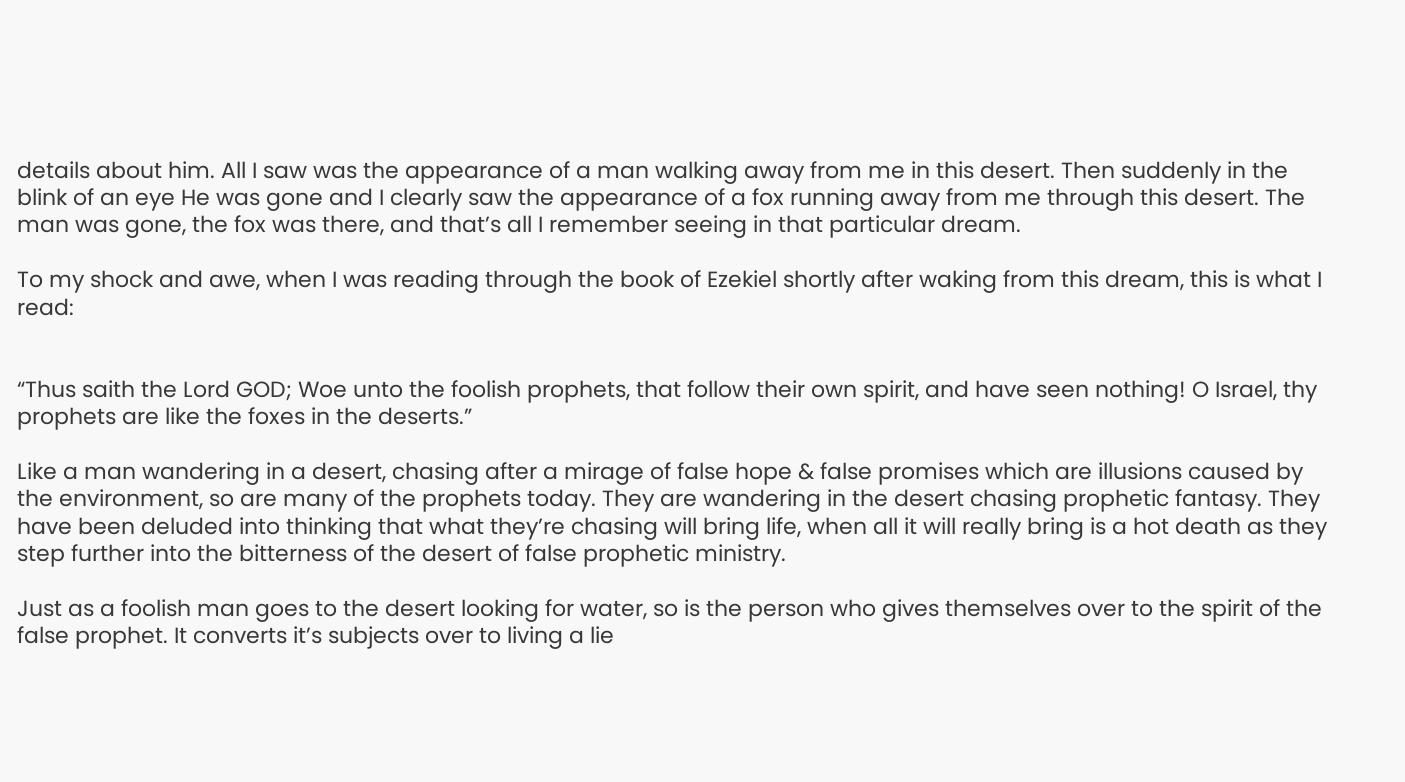details about him. All I saw was the appearance of a man walking away from me in this desert. Then suddenly in the blink of an eye He was gone and I clearly saw the appearance of a fox running away from me through this desert. The man was gone, the fox was there, and that’s all I remember seeing in that particular dream.

To my shock and awe, when I was reading through the book of Ezekiel shortly after waking from this dream, this is what I read:


“Thus saith the Lord GOD; Woe unto the foolish prophets, that follow their own spirit, and have seen nothing! O Israel, thy prophets are like the foxes in the deserts.”

Like a man wandering in a desert, chasing after a mirage of false hope & false promises which are illusions caused by the environment, so are many of the prophets today. They are wandering in the desert chasing prophetic fantasy. They have been deluded into thinking that what they’re chasing will bring life, when all it will really bring is a hot death as they step further into the bitterness of the desert of false prophetic ministry.

Just as a foolish man goes to the desert looking for water, so is the person who gives themselves over to the spirit of the false prophet. It converts it’s subjects over to living a lie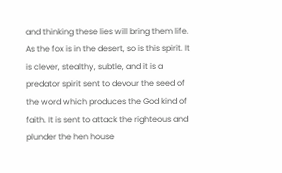and thinking these lies will bring them life. As the fox is in the desert, so is this spirit. It is clever, stealthy, subtle, and it is a predator spirit sent to devour the seed of the word which produces the God kind of faith. It is sent to attack the righteous and plunder the hen house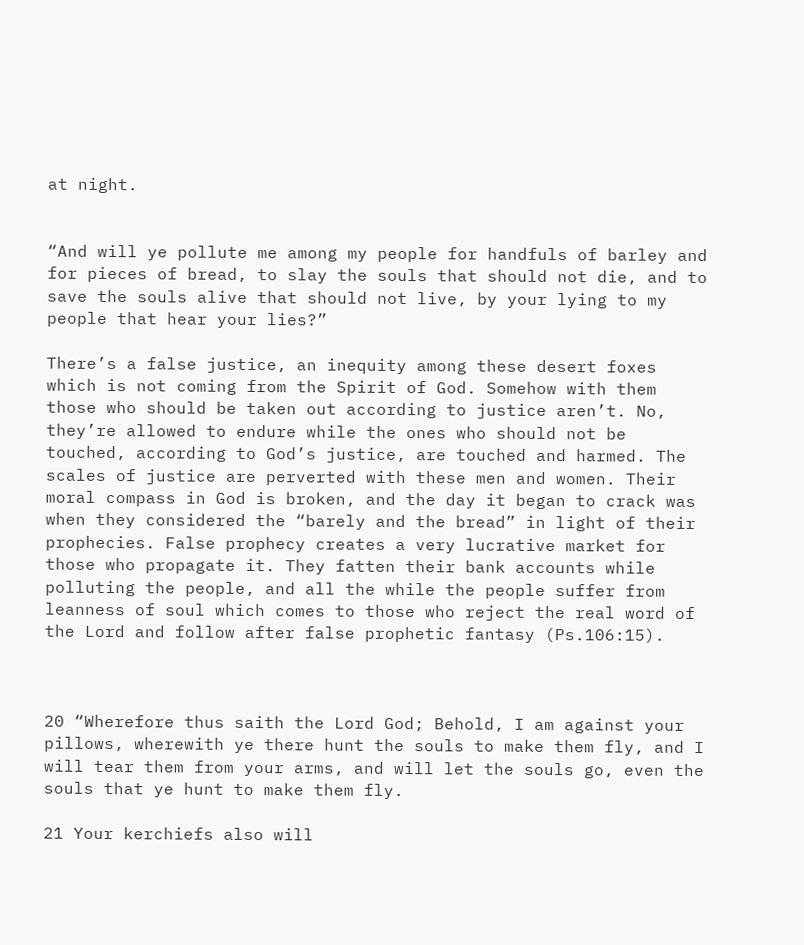at night.


“And will ye pollute me among my people for handfuls of barley and for pieces of bread, to slay the souls that should not die, and to save the souls alive that should not live, by your lying to my people that hear your lies?”

There’s a false justice, an inequity among these desert foxes which is not coming from the Spirit of God. Somehow with them those who should be taken out according to justice aren’t. No, they’re allowed to endure while the ones who should not be touched, according to God’s justice, are touched and harmed. The scales of justice are perverted with these men and women. Their moral compass in God is broken, and the day it began to crack was when they considered the “barely and the bread” in light of their prophecies. False prophecy creates a very lucrative market for those who propagate it. They fatten their bank accounts while polluting the people, and all the while the people suffer from leanness of soul which comes to those who reject the real word of the Lord and follow after false prophetic fantasy (Ps.106:15).



20 “Wherefore thus saith the Lord God; Behold, I am against your pillows, wherewith ye there hunt the souls to make them fly, and I will tear them from your arms, and will let the souls go, even the souls that ye hunt to make them fly.

21 Your kerchiefs also will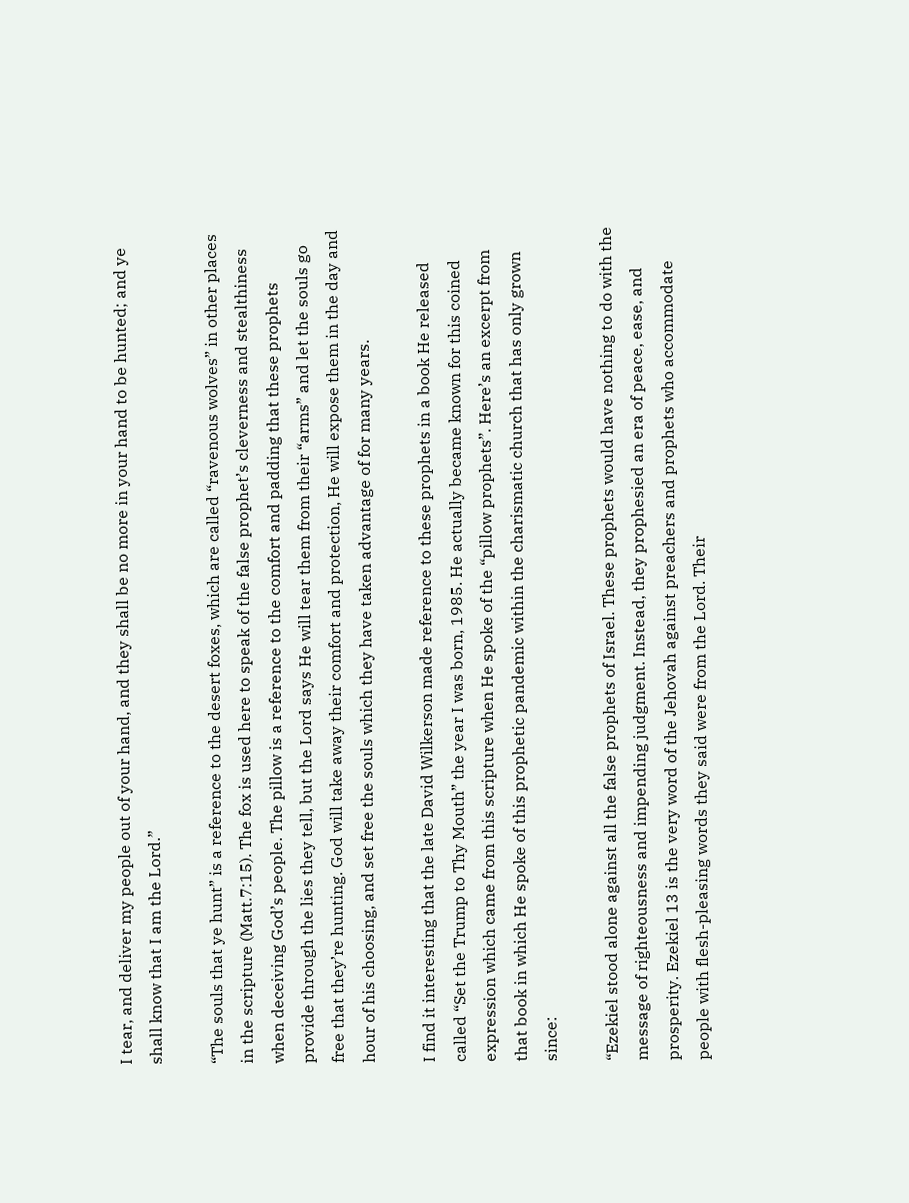I tear, and deliver my people out of your hand, and they shall be no more in your hand to be hunted; and ye shall know that I am the Lord.”

“The souls that ye hunt” is a reference to the desert foxes, which are called “ravenous wolves” in other places in the scripture (Matt.7:15). The fox is used here to speak of the false prophet’s cleverness and stealthiness when deceiving God’s people. The pillow is a reference to the comfort and padding that these prophets provide through the lies they tell, but the Lord says He will tear them from their “arms” and let the souls go free that they’re hunting. God will take away their comfort and protection, He will expose them in the day and hour of his choosing, and set free the souls which they have taken advantage of for many years.

I find it interesting that the late David Wilkerson made reference to these prophets in a book He released called “Set the Trump to Thy Mouth” the year I was born, 1985. He actually became known for this coined expression which came from this scripture when He spoke of the “pillow prophets”. Here’s an excerpt from that book in which He spoke of this prophetic pandemic within the charismatic church that has only grown since:

“Ezekiel stood alone against all the false prophets of Israel. These prophets would have nothing to do with the message of righteousness and impending judgment. Instead, they prophesied an era of peace, ease, and prosperity. Ezekiel 13 is the very word of the Jehovah against preachers and prophets who accommodate people with flesh-pleasing words they said were from the Lord. Their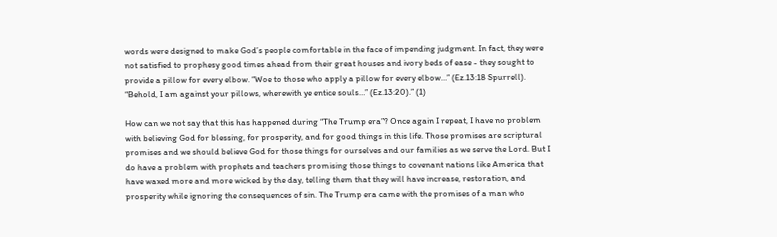words were designed to make God’s people comfortable in the face of impending judgment. In fact, they were not satisfied to prophesy good times ahead from their great houses and ivory beds of ease - they sought to provide a pillow for every elbow. “Woe to those who apply a pillow for every elbow…” (Ez.13:18 Spurrell). “Behold, I am against your pillows, wherewith ye entice souls…” (Ez.13:20).” (1)

How can we not say that this has happened during “The Trump era”? Once again I repeat, I have no problem with believing God for blessing, for prosperity, and for good things in this life. Those promises are scriptural promises and we should believe God for those things for ourselves and our families as we serve the Lord. But I do have a problem with prophets and teachers promising those things to covenant nations like America that have waxed more and more wicked by the day, telling them that they will have increase, restoration, and prosperity while ignoring the consequences of sin. The Trump era came with the promises of a man who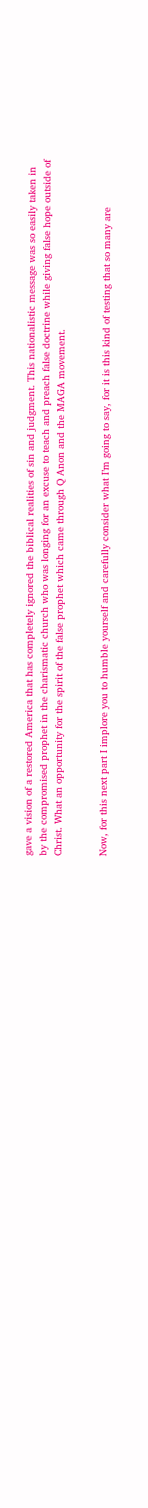gave a vision of a restored America that has completely ignored the biblical realities of sin and judgment. This nationalistic message was so easily taken in by the compromised prophet in the charismatic church who was longing for an excuse to teach and preach false doctrine while giving false hope outside of Christ. What an opportunity for the spirit of the false prophet which came through Q Anon and the MAGA movement.


Now, for this next part I implore you to humble yourself and carefully consider what I’m going to say, for it is this kind of testing that so many are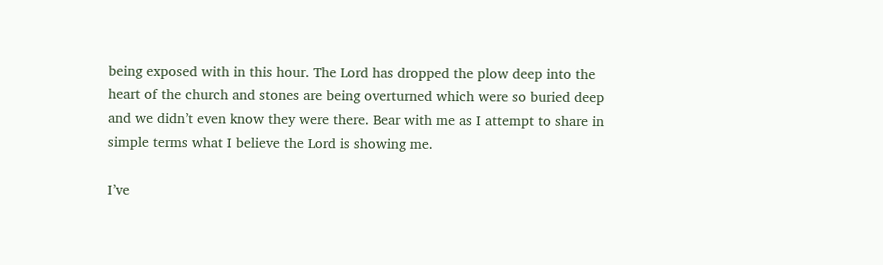being exposed with in this hour. The Lord has dropped the plow deep into the heart of the church and stones are being overturned which were so buried deep and we didn’t even know they were there. Bear with me as I attempt to share in simple terms what I believe the Lord is showing me.

I’ve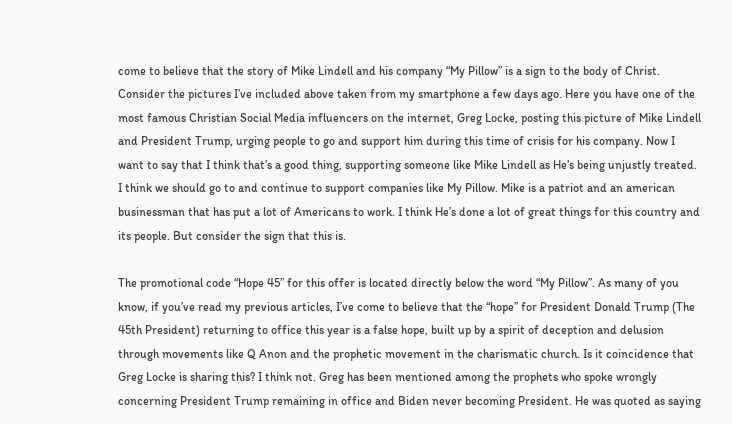come to believe that the story of Mike Lindell and his company “My Pillow” is a sign to the body of Christ. Consider the pictures I’ve included above taken from my smartphone a few days ago. Here you have one of the most famous Christian Social Media influencers on the internet, Greg Locke, posting this picture of Mike Lindell and President Trump, urging people to go and support him during this time of crisis for his company. Now I want to say that I think that’s a good thing, supporting someone like Mike Lindell as He’s being unjustly treated. I think we should go to and continue to support companies like My Pillow. Mike is a patriot and an american businessman that has put a lot of Americans to work. I think He’s done a lot of great things for this country and its people. But consider the sign that this is.

The promotional code “Hope 45” for this offer is located directly below the word “My Pillow”. As many of you know, if you’ve read my previous articles, I’ve come to believe that the “hope” for President Donald Trump (The 45th President) returning to office this year is a false hope, built up by a spirit of deception and delusion through movements like Q Anon and the prophetic movement in the charismatic church. Is it coincidence that Greg Locke is sharing this? I think not. Greg has been mentioned among the prophets who spoke wrongly concerning President Trump remaining in office and Biden never becoming President. He was quoted as saying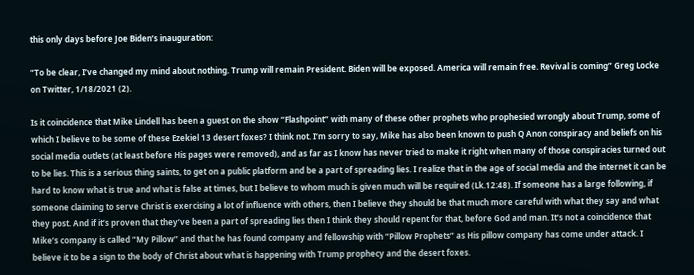this only days before Joe Biden’s inauguration:

“To be clear, I’ve changed my mind about nothing. Trump will remain President. Biden will be exposed. America will remain free. Revival is coming” Greg Locke on Twitter, 1/18/2021 (2).

Is it coincidence that Mike Lindell has been a guest on the show “Flashpoint” with many of these other prophets who prophesied wrongly about Trump, some of which I believe to be some of these Ezekiel 13 desert foxes? I think not. I’m sorry to say, Mike has also been known to push Q Anon conspiracy and beliefs on his social media outlets (at least before His pages were removed), and as far as I know has never tried to make it right when many of those conspiracies turned out to be lies. This is a serious thing saints, to get on a public platform and be a part of spreading lies. I realize that in the age of social media and the internet it can be hard to know what is true and what is false at times, but I believe to whom much is given much will be required (Lk.12:48). If someone has a large following, if someone claiming to serve Christ is exercising a lot of influence with others, then I believe they should be that much more careful with what they say and what they post. And if it’s proven that they’ve been a part of spreading lies then I think they should repent for that, before God and man. It’s not a coincidence that Mike’s company is called “My Pillow” and that he has found company and fellowship with “Pillow Prophets” as His pillow company has come under attack. I believe it to be a sign to the body of Christ about what is happening with Trump prophecy and the desert foxes.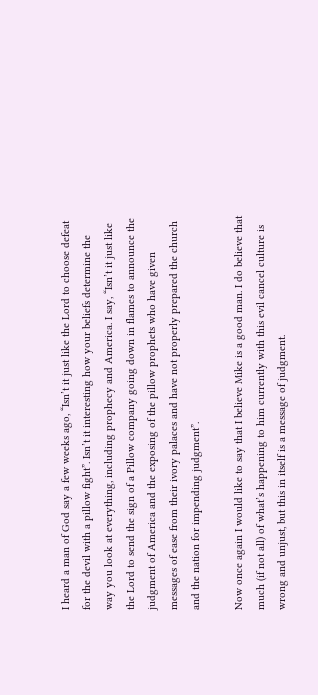I heard a man of God say a few weeks ago, “Isn’t it just like the Lord to choose defeat for the devil with a pillow fight”. Isn’t it interesting how your beliefs determine the way you look at everything, including prophecy and America. I say, “Isn’t it just like the Lord to send the sign of a Pillow company going down in flames to announce the judgment of America and the exposing of the pillow prophets who have given messages of ease from their ivory palaces and have not properly prepared the church and the nation for impending judgment”.

Now once again I would like to say that I believe Mike is a good man. I do believe that much (if not all) of what’s happening to him currently with this evil cancel culture is wrong and unjust, but this in itself is a message of judgment.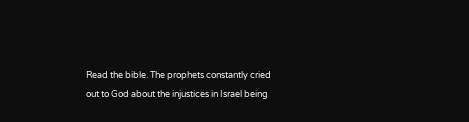Read the bible. The prophets constantly cried out to God about the injustices in Israel being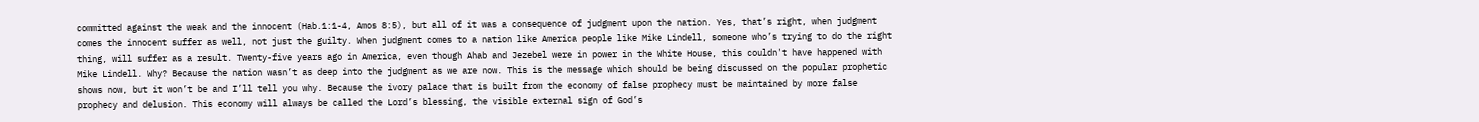committed against the weak and the innocent (Hab.1:1-4, Amos 8:5), but all of it was a consequence of judgment upon the nation. Yes, that’s right, when judgment comes the innocent suffer as well, not just the guilty. When judgment comes to a nation like America people like Mike Lindell, someone who’s trying to do the right thing, will suffer as a result. Twenty-five years ago in America, even though Ahab and Jezebel were in power in the White House, this couldn't have happened with Mike Lindell. Why? Because the nation wasn’t as deep into the judgment as we are now. This is the message which should be being discussed on the popular prophetic shows now, but it won’t be and I’ll tell you why. Because the ivory palace that is built from the economy of false prophecy must be maintained by more false prophecy and delusion. This economy will always be called the Lord’s blessing, the visible external sign of God’s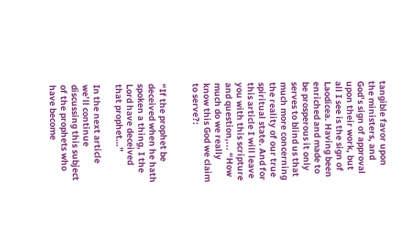tangible favor upon the ministers, and God’s sign of approval upon their work, but all I see is the sign of Laodicea. Having been enriched and made to be prosperous it only serves to blind us that much more concerning the reality of our true spiritual state. And for this article I will leave you with this scripture and question,... “How much do we really know this God we claim to serve?:


“If the prophet be deceived when he hath spoken a thing, I the Lord have deceived that prophet…”

In the next article we’ll continue discussing this subject of the prophets who have become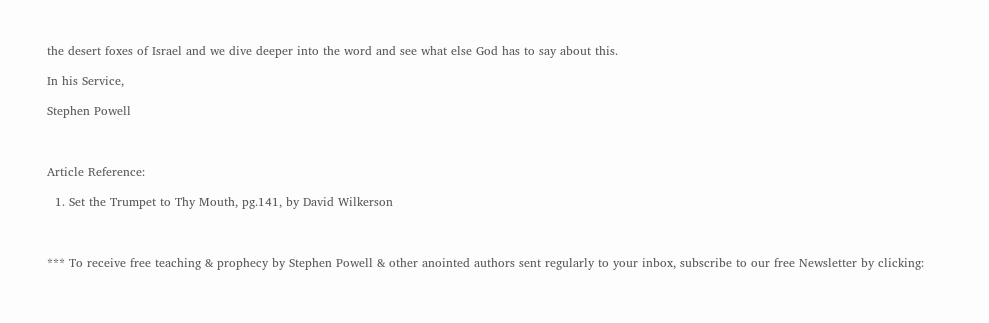the desert foxes of Israel and we dive deeper into the word and see what else God has to say about this.

In his Service,

Stephen Powell



Article Reference:

  1. Set the Trumpet to Thy Mouth, pg.141, by David Wilkerson



*** To receive free teaching & prophecy by Stephen Powell & other anointed authors sent regularly to your inbox, subscribe to our free Newsletter by clicking: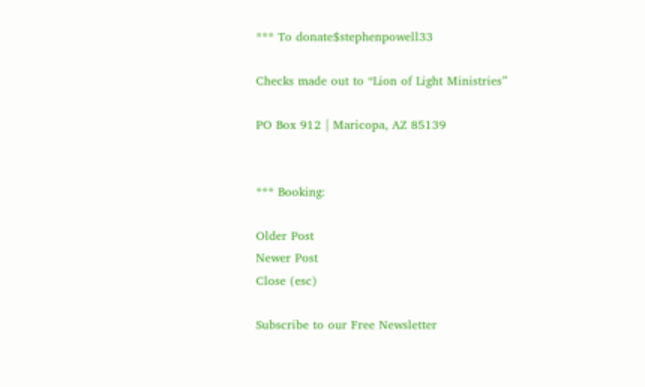*** To donate$stephenpowell33

Checks made out to “Lion of Light Ministries”

PO Box 912 | Maricopa, AZ 85139


*** Booking:

Older Post
Newer Post
Close (esc)

Subscribe to our Free Newsletter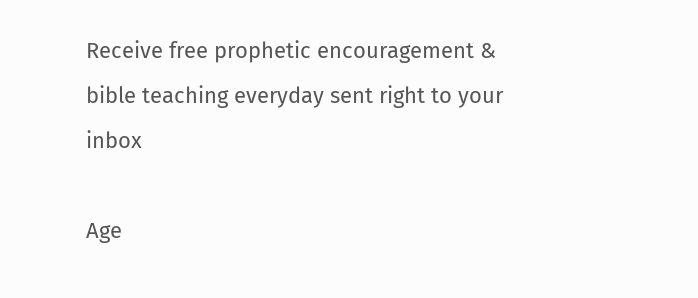Receive free prophetic encouragement & bible teaching everyday sent right to your inbox

Age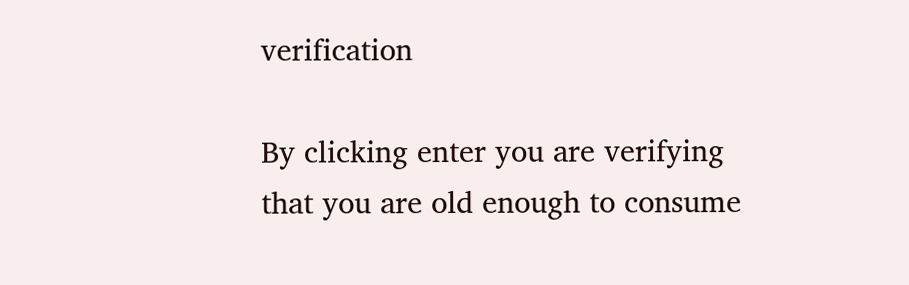verification

By clicking enter you are verifying that you are old enough to consume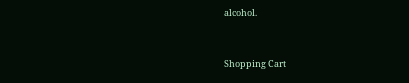alcohol.


Shopping Cart